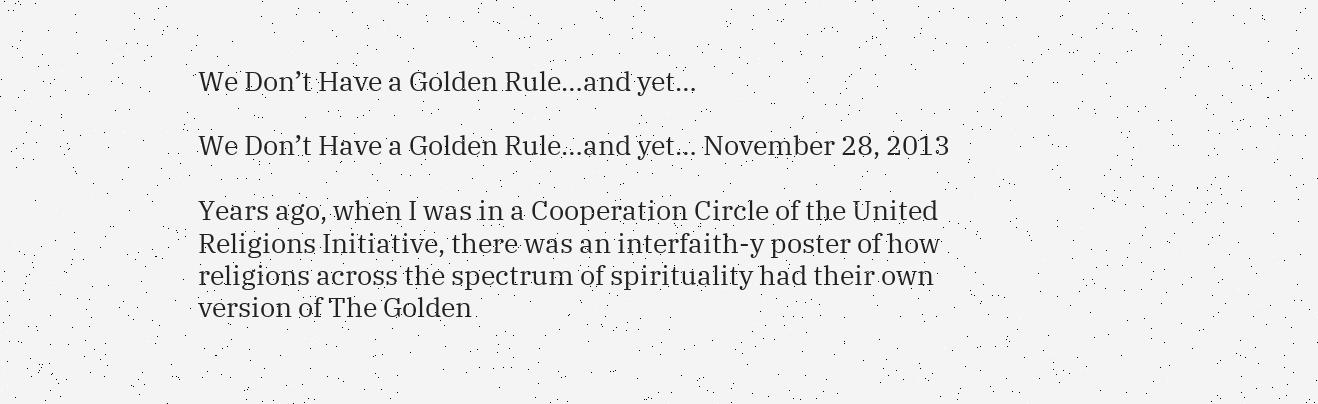We Don’t Have a Golden Rule…and yet…

We Don’t Have a Golden Rule…and yet… November 28, 2013

Years ago, when I was in a Cooperation Circle of the United Religions Initiative, there was an interfaith-y poster of how religions across the spectrum of spirituality had their own version of The Golden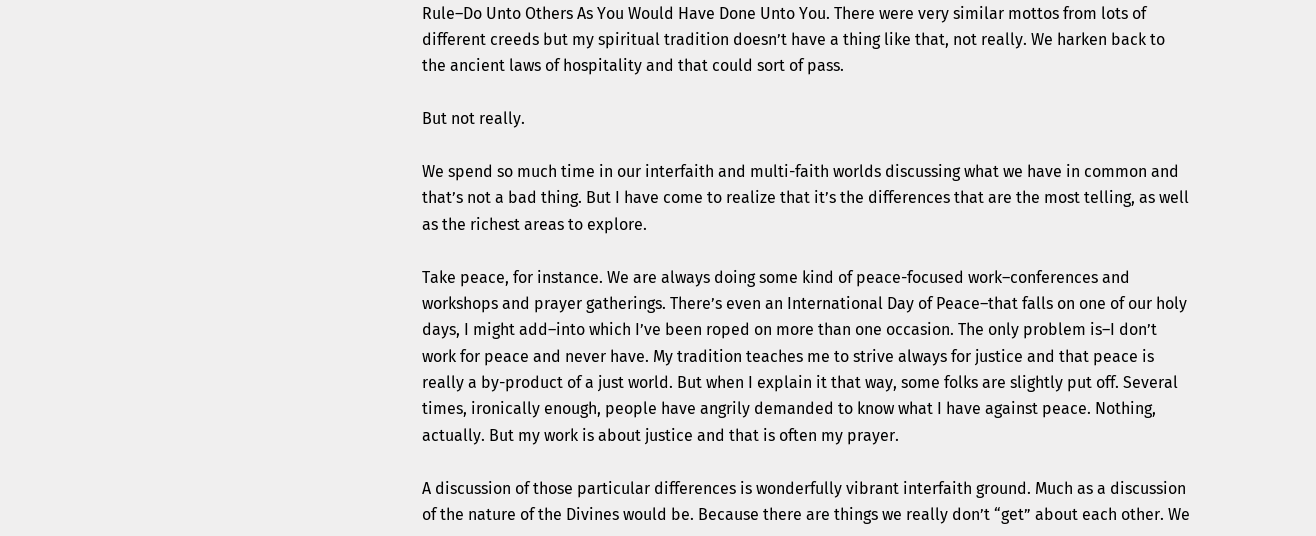Rule–Do Unto Others As You Would Have Done Unto You. There were very similar mottos from lots of different creeds but my spiritual tradition doesn’t have a thing like that, not really. We harken back to the ancient laws of hospitality and that could sort of pass.

But not really.

We spend so much time in our interfaith and multi-faith worlds discussing what we have in common and that’s not a bad thing. But I have come to realize that it’s the differences that are the most telling, as well as the richest areas to explore.

Take peace, for instance. We are always doing some kind of peace-focused work–conferences and workshops and prayer gatherings. There’s even an International Day of Peace–that falls on one of our holy days, I might add–into which I’ve been roped on more than one occasion. The only problem is–I don’t work for peace and never have. My tradition teaches me to strive always for justice and that peace is really a by-product of a just world. But when I explain it that way, some folks are slightly put off. Several times, ironically enough, people have angrily demanded to know what I have against peace. Nothing, actually. But my work is about justice and that is often my prayer.

A discussion of those particular differences is wonderfully vibrant interfaith ground. Much as a discussion of the nature of the Divines would be. Because there are things we really don’t “get” about each other. We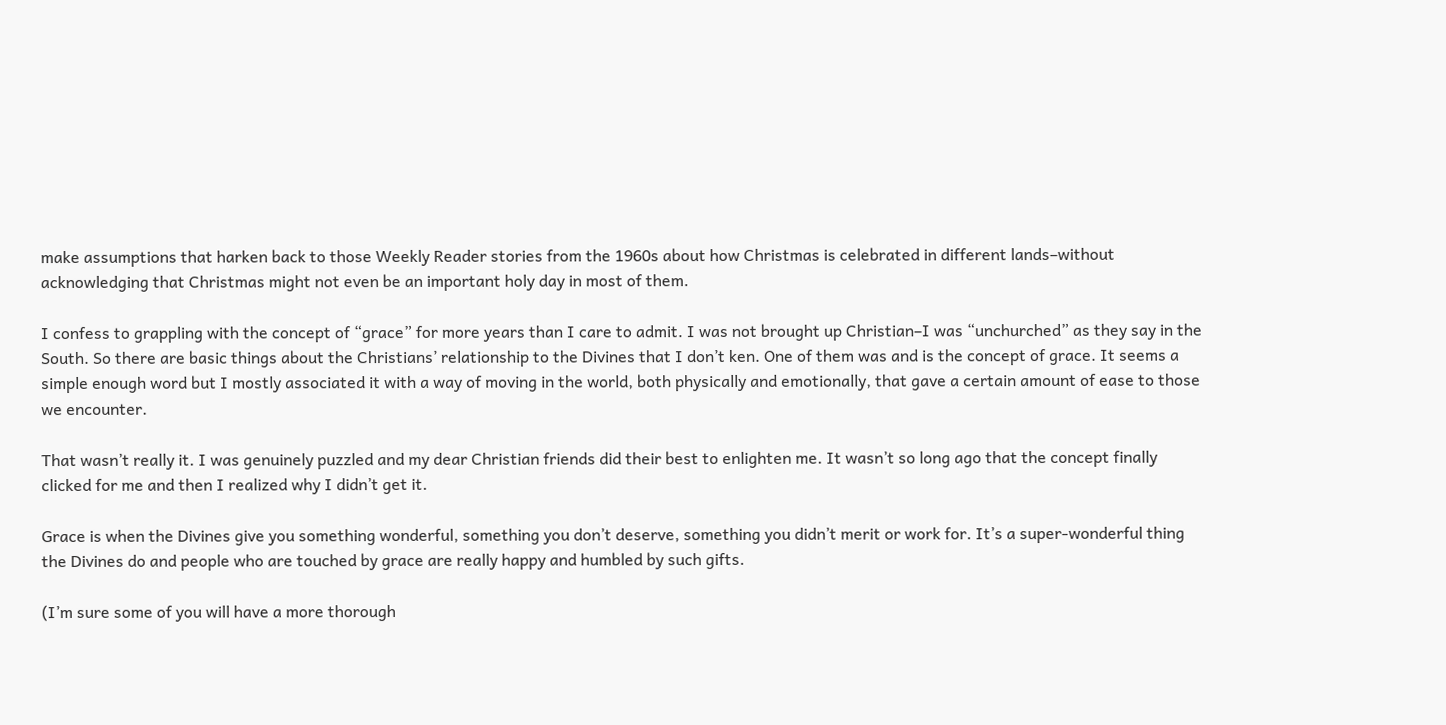make assumptions that harken back to those Weekly Reader stories from the 1960s about how Christmas is celebrated in different lands–without acknowledging that Christmas might not even be an important holy day in most of them.

I confess to grappling with the concept of “grace” for more years than I care to admit. I was not brought up Christian–I was “unchurched” as they say in the South. So there are basic things about the Christians’ relationship to the Divines that I don’t ken. One of them was and is the concept of grace. It seems a simple enough word but I mostly associated it with a way of moving in the world, both physically and emotionally, that gave a certain amount of ease to those we encounter.

That wasn’t really it. I was genuinely puzzled and my dear Christian friends did their best to enlighten me. It wasn’t so long ago that the concept finally clicked for me and then I realized why I didn’t get it.

Grace is when the Divines give you something wonderful, something you don’t deserve, something you didn’t merit or work for. It’s a super-wonderful thing the Divines do and people who are touched by grace are really happy and humbled by such gifts.

(I’m sure some of you will have a more thorough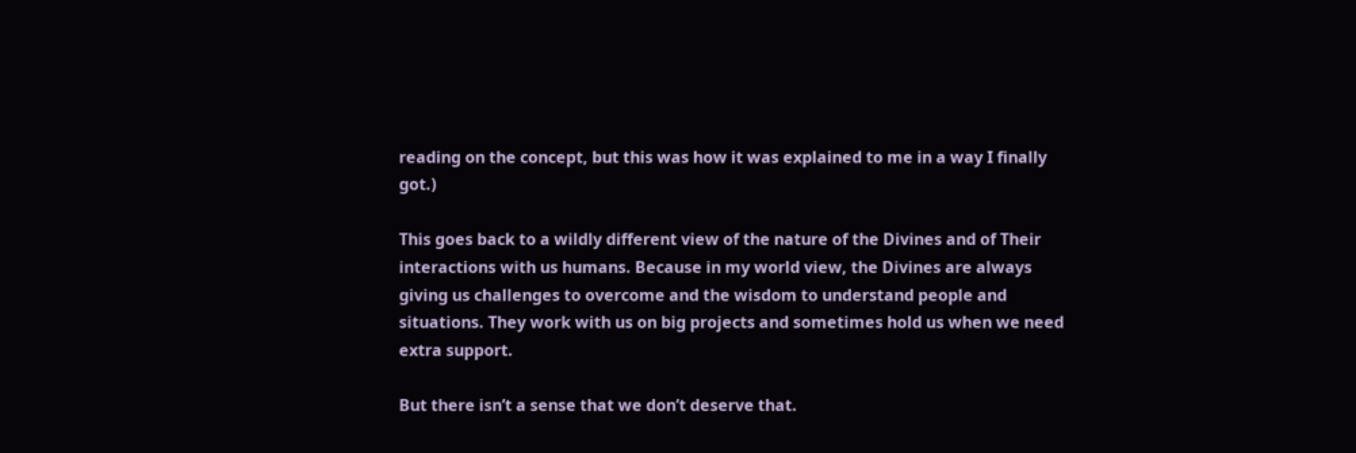reading on the concept, but this was how it was explained to me in a way I finally got.)

This goes back to a wildly different view of the nature of the Divines and of Their interactions with us humans. Because in my world view, the Divines are always giving us challenges to overcome and the wisdom to understand people and situations. They work with us on big projects and sometimes hold us when we need extra support.

But there isn’t a sense that we don’t deserve that.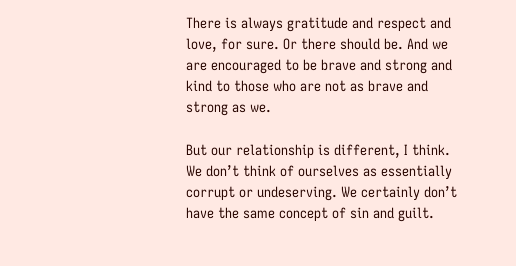There is always gratitude and respect and love, for sure. Or there should be. And we are encouraged to be brave and strong and kind to those who are not as brave and strong as we.

But our relationship is different, I think. We don’t think of ourselves as essentially corrupt or undeserving. We certainly don’t have the same concept of sin and guilt.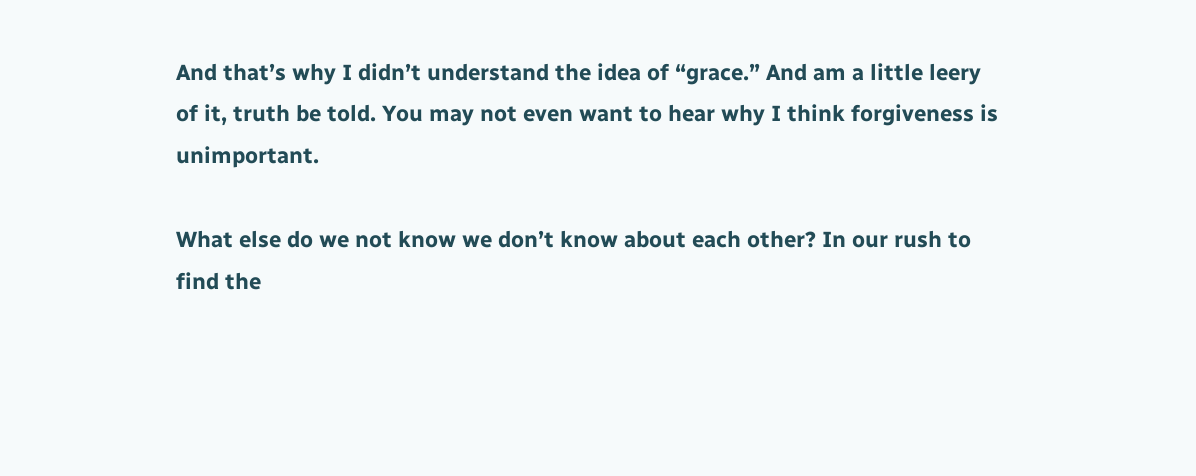And that’s why I didn’t understand the idea of “grace.” And am a little leery of it, truth be told. You may not even want to hear why I think forgiveness is unimportant.

What else do we not know we don’t know about each other? In our rush to find the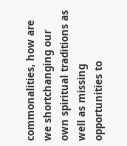commonalities, how are we shortchanging our own spiritual traditions as well as missing opportunities to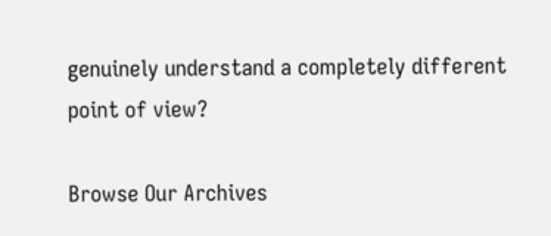genuinely understand a completely different point of view?

Browse Our Archives